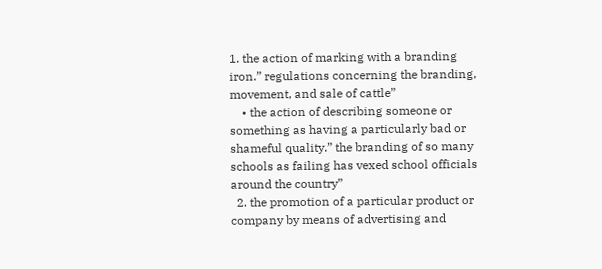1. the action of marking with a branding iron.” regulations concerning the branding, movement, and sale of cattle”
    • the action of describing someone or something as having a particularly bad or shameful quality.” the branding of so many schools as failing has vexed school officials around the country”
  2. the promotion of a particular product or company by means of advertising and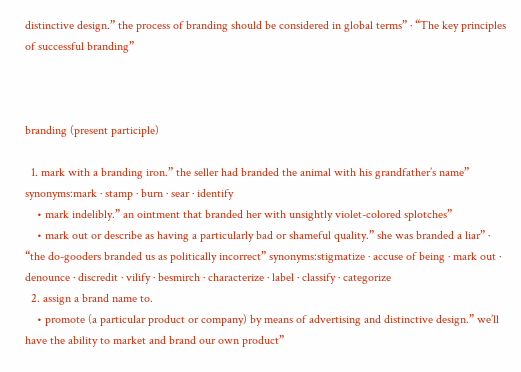distinctive design.” the process of branding should be considered in global terms” · “The key principles of successful branding”



branding (present participle)

  1. mark with a branding iron.” the seller had branded the animal with his grandfather’s name” synonyms:mark · stamp · burn · sear · identify
    • mark indelibly.” an ointment that branded her with unsightly violet-colored splotches”
    • mark out or describe as having a particularly bad or shameful quality.” she was branded a liar” · “the do-gooders branded us as politically incorrect” synonyms:stigmatize · accuse of being · mark out · denounce · discredit · vilify · besmirch · characterize · label · classify · categorize
  2. assign a brand name to.
    • promote (a particular product or company) by means of advertising and distinctive design.” we’ll have the ability to market and brand our own product”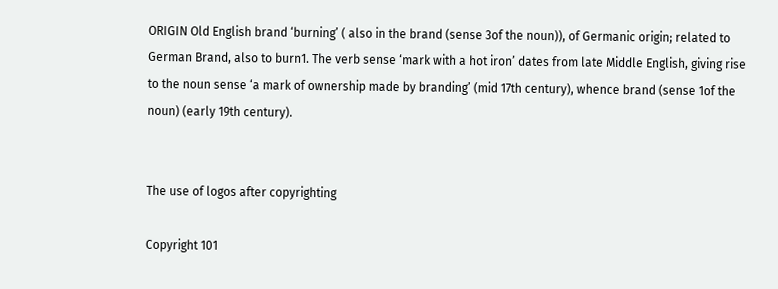ORIGIN Old English brand ‘burning’ ( also in the brand (sense 3of the noun)), of Germanic origin; related to German Brand, also to burn1. The verb sense ‘mark with a hot iron’ dates from late Middle English, giving rise to the noun sense ‘a mark of ownership made by branding’ (mid 17th century), whence brand (sense 1of the noun) (early 19th century).


The use of logos after copyrighting

Copyright 101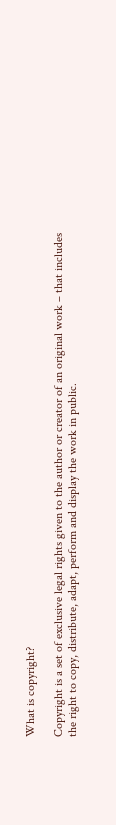What is copyright?

Copyright is a set of exclusive legal rights given to the author or creator of an original work – that includes the right to copy, distribute, adapt, perform and display the work in public.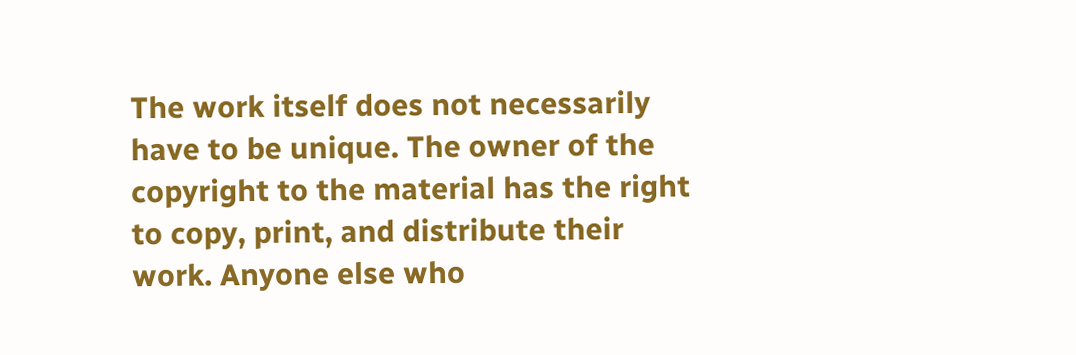The work itself does not necessarily have to be unique. The owner of the copyright to the material has the right to copy, print, and distribute their work. Anyone else who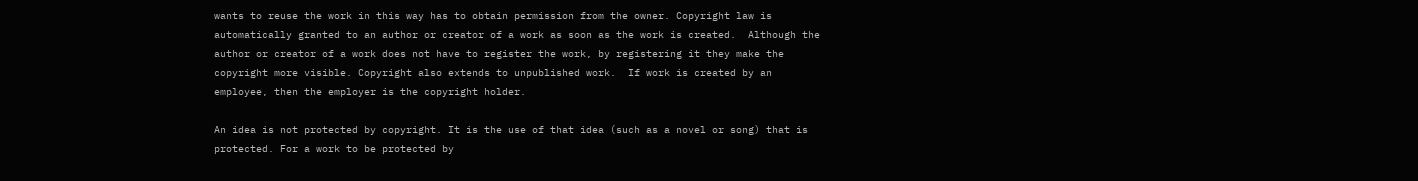wants to reuse the work in this way has to obtain permission from the owner. Copyright law is automatically granted to an author or creator of a work as soon as the work is created.  Although the author or creator of a work does not have to register the work, by registering it they make the copyright more visible. Copyright also extends to unpublished work.  If work is created by an employee, then the employer is the copyright holder.

An idea is not protected by copyright. It is the use of that idea (such as a novel or song) that is protected. For a work to be protected by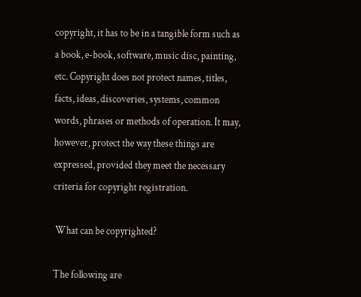copyright, it has to be in a tangible form such as a book, e-book, software, music disc, painting, etc. Copyright does not protect names, titles, facts, ideas, discoveries, systems, common words, phrases or methods of operation. It may, however, protect the way these things are expressed, provided they meet the necessary criteria for copyright registration.

 What can be copyrighted?

The following are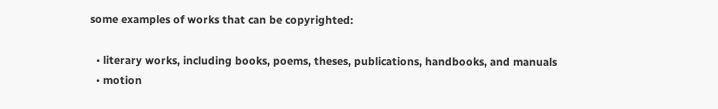some examples of works that can be copyrighted:

  • literary works, including books, poems, theses, publications, handbooks, and manuals
  • motion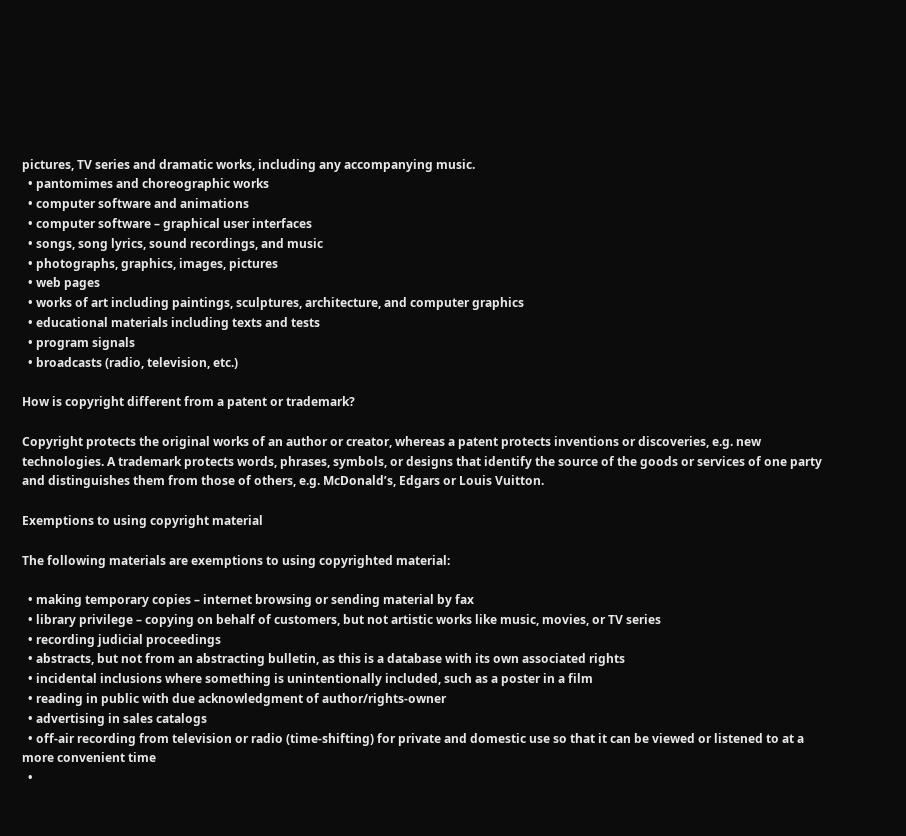pictures, TV series and dramatic works, including any accompanying music.
  • pantomimes and choreographic works
  • computer software and animations
  • computer software – graphical user interfaces
  • songs, song lyrics, sound recordings, and music
  • photographs, graphics, images, pictures
  • web pages
  • works of art including paintings, sculptures, architecture, and computer graphics
  • educational materials including texts and tests
  • program signals
  • broadcasts (radio, television, etc.)

How is copyright different from a patent or trademark?

Copyright protects the original works of an author or creator, whereas a patent protects inventions or discoveries, e.g. new technologies. A trademark protects words, phrases, symbols, or designs that identify the source of the goods or services of one party and distinguishes them from those of others, e.g. McDonald’s, Edgars or Louis Vuitton.

Exemptions to using copyright material

The following materials are exemptions to using copyrighted material:

  • making temporary copies – internet browsing or sending material by fax
  • library privilege – copying on behalf of customers, but not artistic works like music, movies, or TV series
  • recording judicial proceedings
  • abstracts, but not from an abstracting bulletin, as this is a database with its own associated rights
  • incidental inclusions where something is unintentionally included, such as a poster in a film
  • reading in public with due acknowledgment of author/rights-owner
  • advertising in sales catalogs
  • off-air recording from television or radio (time-shifting) for private and domestic use so that it can be viewed or listened to at a more convenient time
  •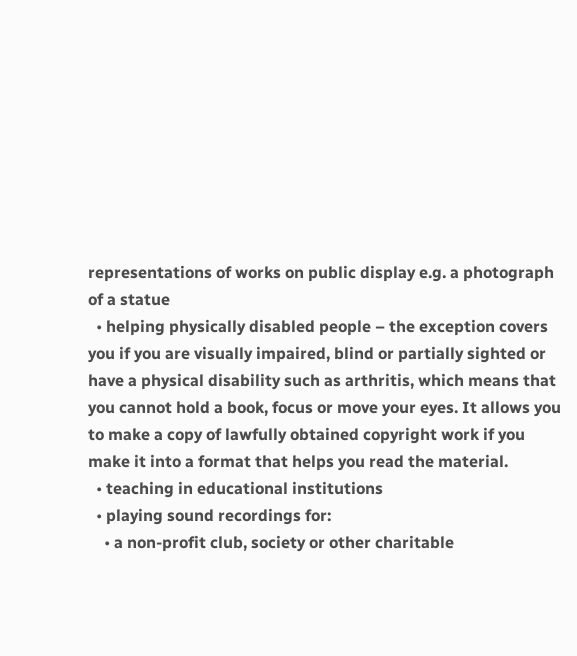representations of works on public display e.g. a photograph of a statue
  • helping physically disabled people – the exception covers you if you are visually impaired, blind or partially sighted or have a physical disability such as arthritis, which means that you cannot hold a book, focus or move your eyes. It allows you to make a copy of lawfully obtained copyright work if you make it into a format that helps you read the material.
  • teaching in educational institutions
  • playing sound recordings for:
    • a non-profit club, society or other charitable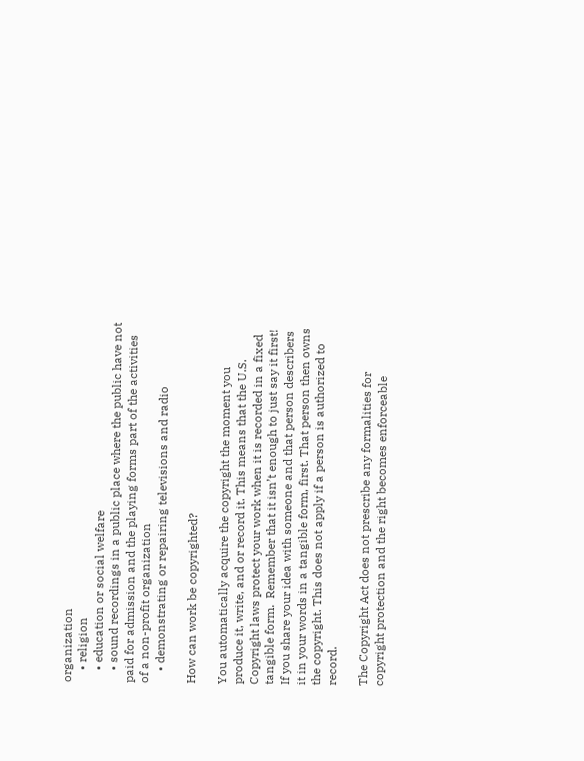organization
    • religion
    • education or social welfare
    • sound recordings in a public place where the public have not paid for admission and the playing forms part of the activities of a non-profit organization
    • demonstrating or repairing televisions and radio

How can work be copyrighted?

You automatically acquire the copyright the moment you produce it, write, and or record it. This means that the U.S. Copyright laws protect your work when it is recorded in a fixed tangible form.  Remember that it isn’t enough to just say it first! If you share your idea with someone and that person describers it in your words in a tangible form, first. That person then owns the copyright. This does not apply if a person is authorized to record.

The Copyright Act does not prescribe any formalities for copyright protection and the right becomes enforceable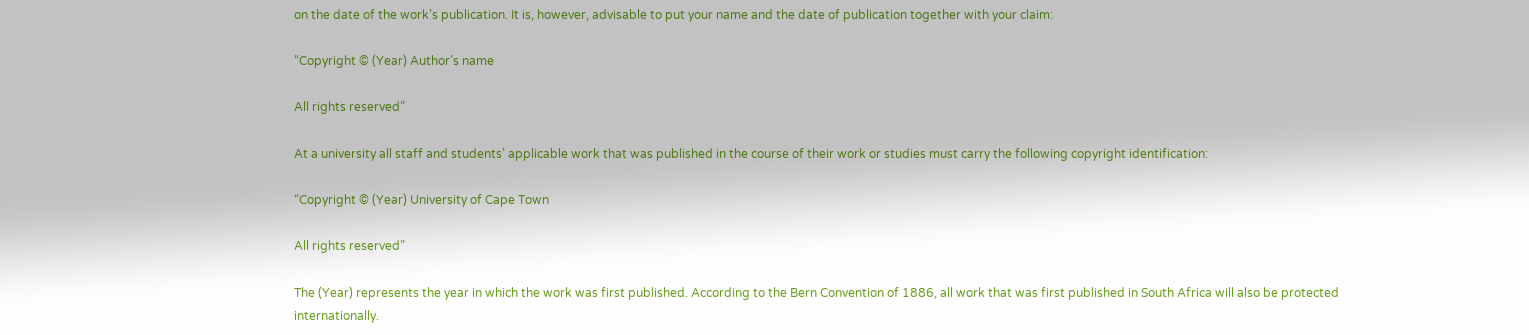on the date of the work’s publication. It is, however, advisable to put your name and the date of publication together with your claim:

“Copyright © (Year) Author’s name

All rights reserved”

At a university all staff and students’ applicable work that was published in the course of their work or studies must carry the following copyright identification:

“Copyright © (Year) University of Cape Town

All rights reserved”

The (Year) represents the year in which the work was first published. According to the Bern Convention of 1886, all work that was first published in South Africa will also be protected internationally.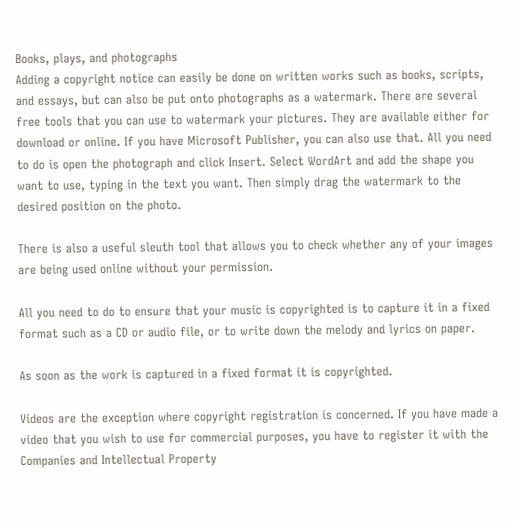Books, plays, and photographs
Adding a copyright notice can easily be done on written works such as books, scripts, and essays, but can also be put onto photographs as a watermark. There are several free tools that you can use to watermark your pictures. They are available either for download or online. If you have Microsoft Publisher, you can also use that. All you need to do is open the photograph and click Insert. Select WordArt and add the shape you want to use, typing in the text you want. Then simply drag the watermark to the desired position on the photo.

There is also a useful sleuth tool that allows you to check whether any of your images are being used online without your permission.

All you need to do to ensure that your music is copyrighted is to capture it in a fixed format such as a CD or audio file, or to write down the melody and lyrics on paper.

As soon as the work is captured in a fixed format it is copyrighted.

Videos are the exception where copyright registration is concerned. If you have made a video that you wish to use for commercial purposes, you have to register it with the Companies and Intellectual Property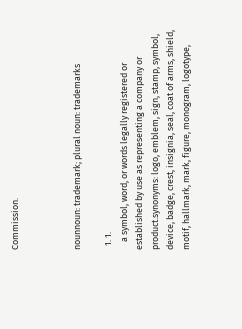Commission.



nounnoun: trademark; plural noun: trademarks

  1. 1.
    a symbol, word, or words legally registered or established by use as representing a company or product.synonyms: logo, emblem, sign, stamp, symbol, device, badge, crest, insignia, seal, coat of arms, shield, motif, hallmark, mark, figure, monogram, logotype,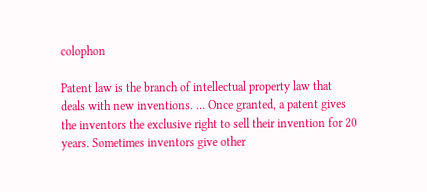colophon

Patent law is the branch of intellectual property law that deals with new inventions. … Once granted, a patent gives the inventors the exclusive right to sell their invention for 20 years. Sometimes inventors give other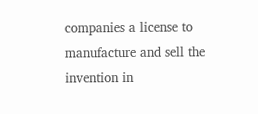companies a license to manufacture and sell the invention in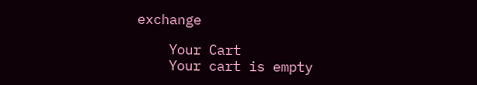exchange

    Your Cart
    Your cart is empty